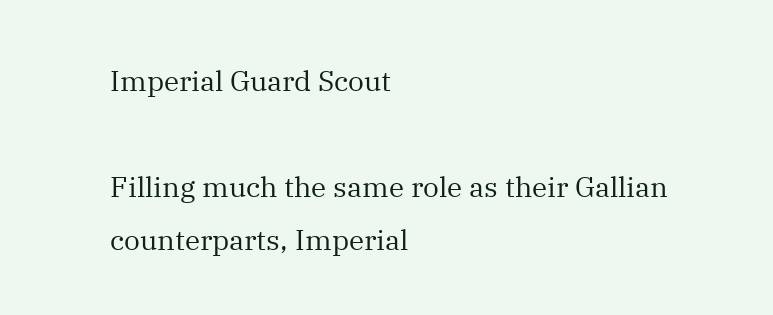Imperial Guard Scout

Filling much the same role as their Gallian counterparts, Imperial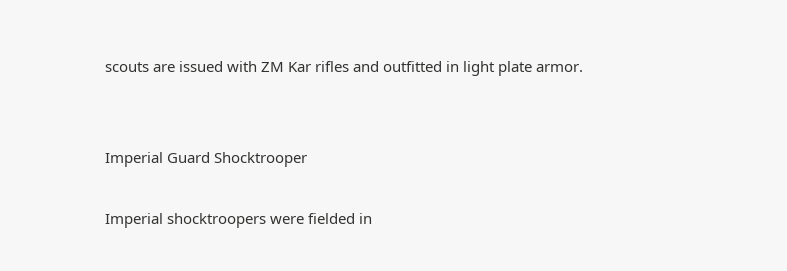scouts are issued with ZM Kar rifles and outfitted in light plate armor.


Imperial Guard Shocktrooper

Imperial shocktroopers were fielded in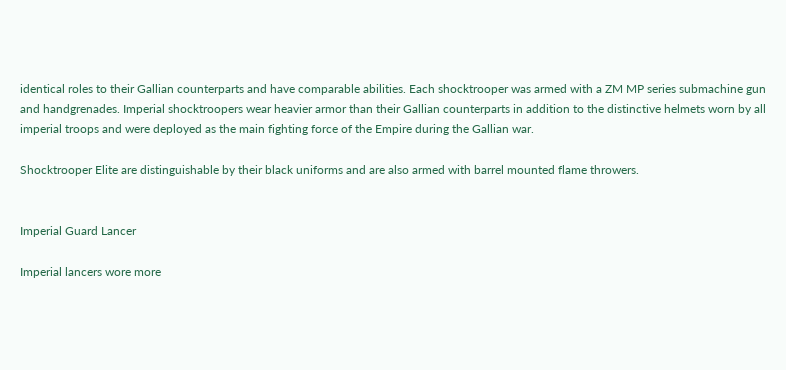identical roles to their Gallian counterparts and have comparable abilities. Each shocktrooper was armed with a ZM MP series submachine gun and handgrenades. Imperial shocktroopers wear heavier armor than their Gallian counterparts in addition to the distinctive helmets worn by all imperial troops and were deployed as the main fighting force of the Empire during the Gallian war.

Shocktrooper Elite are distinguishable by their black uniforms and are also armed with barrel mounted flame throwers.


Imperial Guard Lancer

Imperial lancers wore more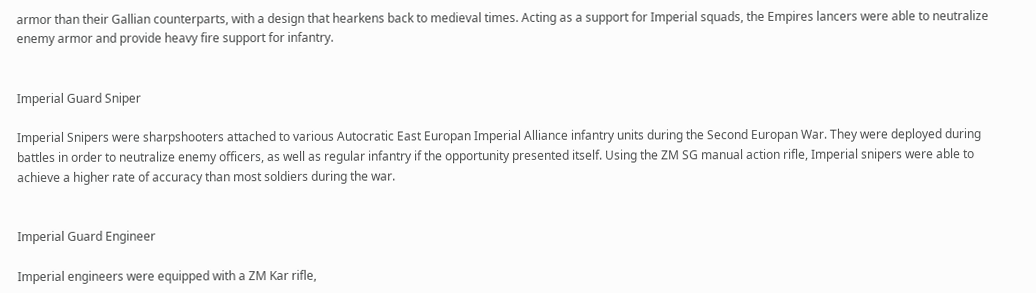armor than their Gallian counterparts, with a design that hearkens back to medieval times. Acting as a support for Imperial squads, the Empires lancers were able to neutralize enemy armor and provide heavy fire support for infantry.


Imperial Guard Sniper

Imperial Snipers were sharpshooters attached to various Autocratic East Europan Imperial Alliance infantry units during the Second Europan War. They were deployed during battles in order to neutralize enemy officers, as well as regular infantry if the opportunity presented itself. Using the ZM SG manual action rifle, Imperial snipers were able to achieve a higher rate of accuracy than most soldiers during the war.


Imperial Guard Engineer

Imperial engineers were equipped with a ZM Kar rifle,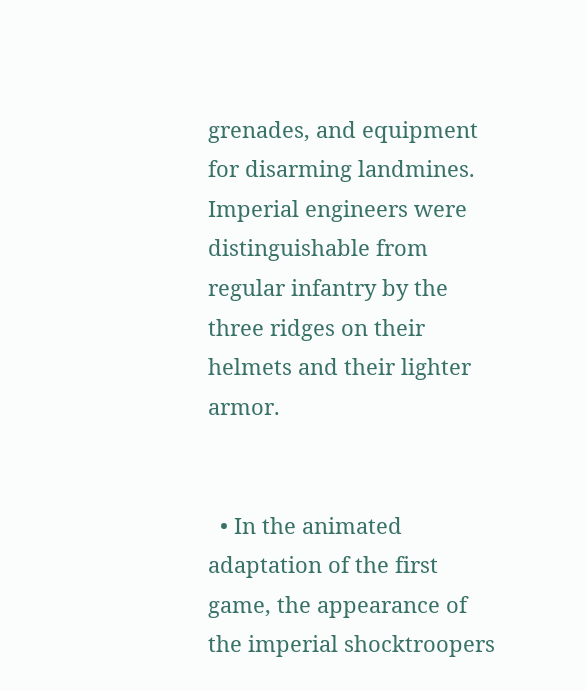grenades, and equipment for disarming landmines. Imperial engineers were distinguishable from regular infantry by the three ridges on their helmets and their lighter armor.


  • In the animated adaptation of the first game, the appearance of the imperial shocktroopers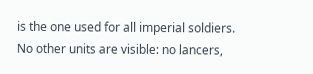is the one used for all imperial soldiers. No other units are visible: no lancers,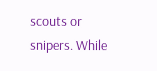scouts or snipers. While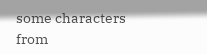some characters from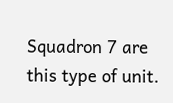Squadron 7 are this type of unit.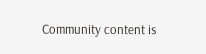Community content is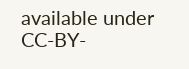available under CC-BY-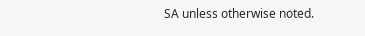SA unless otherwise noted.